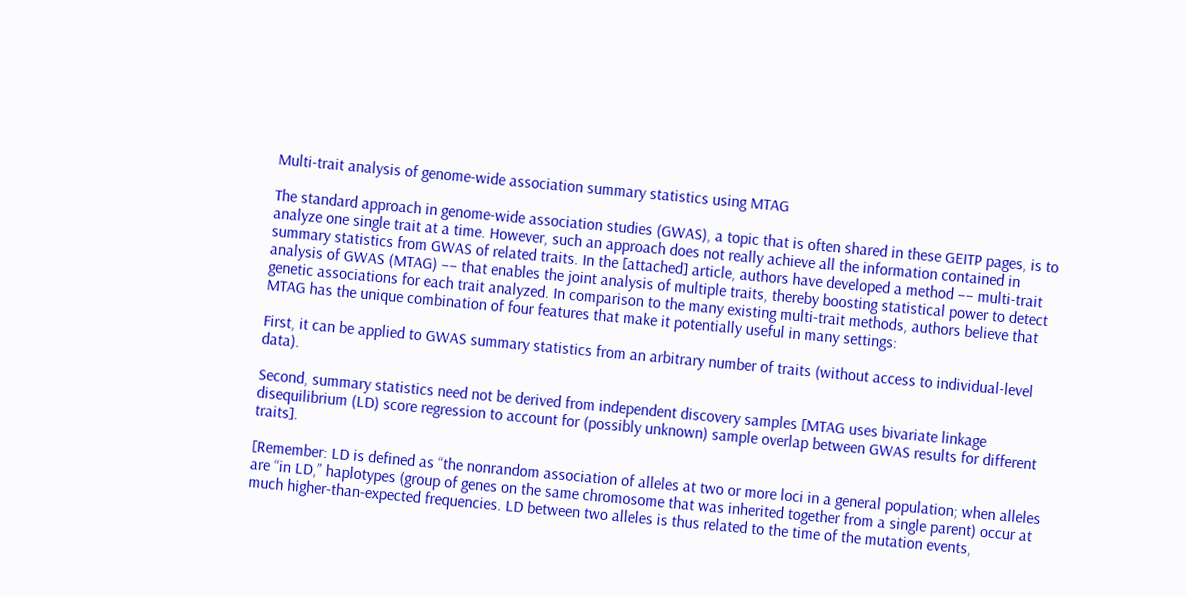Multi-trait analysis of genome-wide association summary statistics using MTAG

The standard approach in genome-wide association studies (GWAS), a topic that is often shared in these GEITP pages, is to analyze one single trait at a time. However, such an approach does not really achieve all the information contained in summary statistics from GWAS of related traits. In the [attached] article, authors have developed a method –– multi-trait analysis of GWAS (MTAG) –– that enables the joint analysis of multiple traits, thereby boosting statistical power to detect genetic associations for each trait analyzed. In comparison to the many existing multi-trait methods, authors believe that MTAG has the unique combination of four features that make it potentially useful in many settings:

First, it can be applied to GWAS summary statistics from an arbitrary number of traits (without access to individual-level data).

Second, summary statistics need not be derived from independent discovery samples [MTAG uses bivariate linkage disequilibrium (LD) score regression to account for (possibly unknown) sample overlap between GWAS results for different traits].

[Remember: LD is defined as “the nonrandom association of alleles at two or more loci in a general population; when alleles are “in LD,” haplotypes (group of genes on the same chromosome that was inherited together from a single parent) occur at much higher-than-expected frequencies. LD between two alleles is thus related to the time of the mutation events,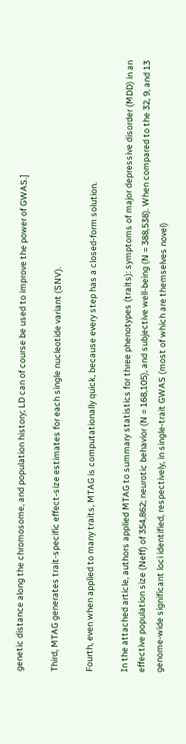genetic distance along the chromosome, and population history; LD can of course be used to improve the power of GWAS.]

Third, MTAG generates trait-specific effect-size estimates for each single nucleotide variant (SNV).

Fourth, even when applied to many traits, MTAG is computationally quick, because every step has a closed-form solution.

In the attached article, authors applied MTAG to summary statistics for three phenotypes (traits): symptoms of major depressive disorder (MDD) in an effective population size (Neff) of 354,862; neurotic behavior (N = 168,105), and subjective well-being (N = 388,538). When compared to the 32, 9, and 13 genome-wide significant loci identified, respectively, in single-trait GWAS (most of which are themselves novel)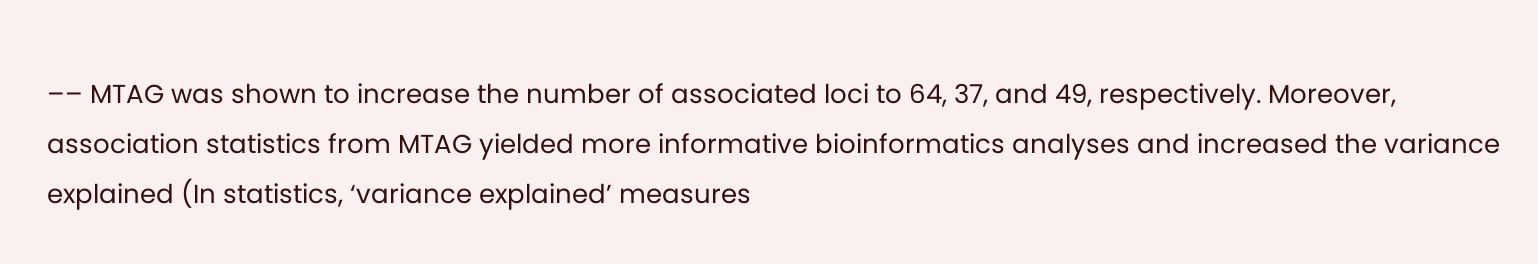–– MTAG was shown to increase the number of associated loci to 64, 37, and 49, respectively. Moreover, association statistics from MTAG yielded more informative bioinformatics analyses and increased the variance explained (In statistics, ‘variance explained’ measures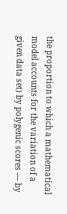the proportion to which a mathematical model accounts for the variation of a given data set) by polygenic scores –– by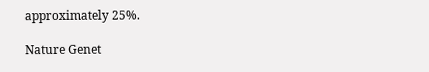approximately 25%.

Nature Genet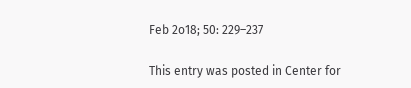Feb 2o18; 50: 229–237

This entry was posted in Center for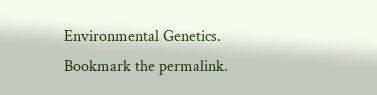Environmental Genetics. Bookmark the permalink.